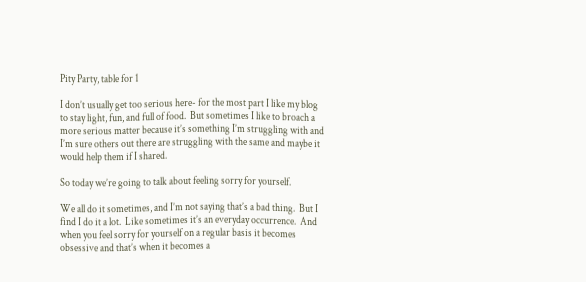Pity Party, table for 1

I don’t usually get too serious here- for the most part I like my blog to stay light, fun, and full of food.  But sometimes I like to broach a more serious matter because it’s something I’m struggling with and I’m sure others out there are struggling with the same and maybe it would help them if I shared.

So today we’re going to talk about feeling sorry for yourself.

We all do it sometimes, and I’m not saying that’s a bad thing.  But I find I do it a lot.  Like sometimes it’s an everyday occurrence.  And when you feel sorry for yourself on a regular basis it becomes obsessive and that’s when it becomes a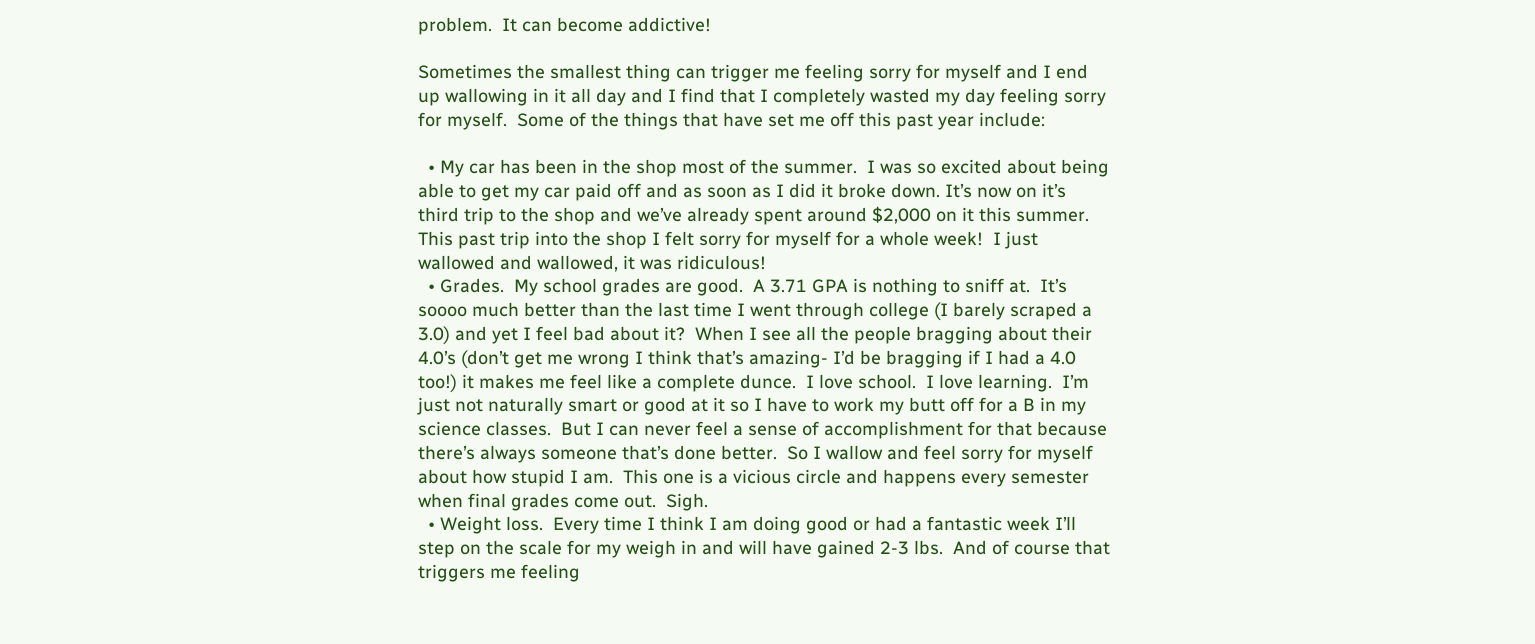problem.  It can become addictive!

Sometimes the smallest thing can trigger me feeling sorry for myself and I end up wallowing in it all day and I find that I completely wasted my day feeling sorry for myself.  Some of the things that have set me off this past year include:

  • My car has been in the shop most of the summer.  I was so excited about being able to get my car paid off and as soon as I did it broke down. It’s now on it’s third trip to the shop and we’ve already spent around $2,000 on it this summer.  This past trip into the shop I felt sorry for myself for a whole week!  I just wallowed and wallowed, it was ridiculous!
  • Grades.  My school grades are good.  A 3.71 GPA is nothing to sniff at.  It’s soooo much better than the last time I went through college (I barely scraped a 3.0) and yet I feel bad about it?  When I see all the people bragging about their 4.0’s (don’t get me wrong I think that’s amazing- I’d be bragging if I had a 4.0 too!) it makes me feel like a complete dunce.  I love school.  I love learning.  I’m just not naturally smart or good at it so I have to work my butt off for a B in my science classes.  But I can never feel a sense of accomplishment for that because there’s always someone that’s done better.  So I wallow and feel sorry for myself about how stupid I am.  This one is a vicious circle and happens every semester when final grades come out.  Sigh.
  • Weight loss.  Every time I think I am doing good or had a fantastic week I’ll step on the scale for my weigh in and will have gained 2-3 lbs.  And of course that triggers me feeling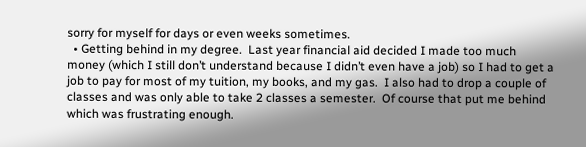sorry for myself for days or even weeks sometimes.
  • Getting behind in my degree.  Last year financial aid decided I made too much money (which I still don’t understand because I didn’t even have a job) so I had to get a job to pay for most of my tuition, my books, and my gas.  I also had to drop a couple of classes and was only able to take 2 classes a semester.  Of course that put me behind which was frustrating enough.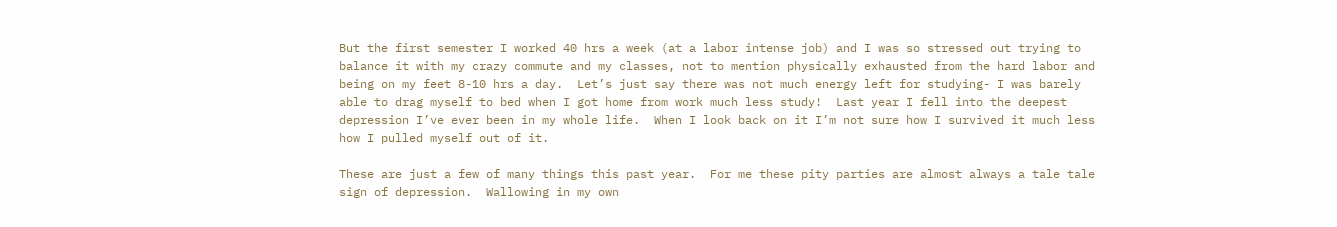But the first semester I worked 40 hrs a week (at a labor intense job) and I was so stressed out trying to balance it with my crazy commute and my classes, not to mention physically exhausted from the hard labor and being on my feet 8-10 hrs a day.  Let’s just say there was not much energy left for studying- I was barely able to drag myself to bed when I got home from work much less study!  Last year I fell into the deepest depression I’ve ever been in my whole life.  When I look back on it I’m not sure how I survived it much less how I pulled myself out of it.

These are just a few of many things this past year.  For me these pity parties are almost always a tale tale sign of depression.  Wallowing in my own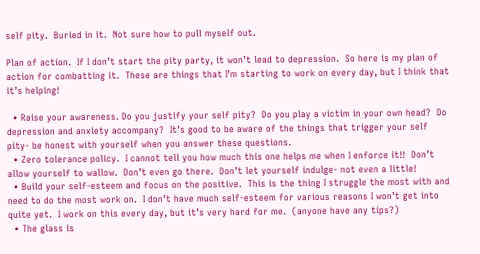self pity.  Buried in it.  Not sure how to pull myself out.

Plan of action.  If I don’t start the pity party, it won’t lead to depression.  So here is my plan of action for combatting it.  These are things that I’m starting to work on every day, but I think that it’s helping!

  • Raise your awareness. Do you justify your self pity?  Do you play a victim in your own head?  Do depression and anxiety accompany?  It’s good to be aware of the things that trigger your self pity- be honest with yourself when you answer these questions.
  • Zero tolerance policy.  I cannot tell you how much this one helps me when I enforce it!!  Don’t allow yourself to wallow.  Don’t even go there.  Don’t let yourself indulge- not even a little!
  • Build your self-esteem and focus on the positive.  This is the thing I struggle the most with and need to do the most work on.  I don’t have much self-esteem for various reasons I won’t get into quite yet.  I work on this every day, but it’s very hard for me.  (anyone have any tips?)
  • The glass is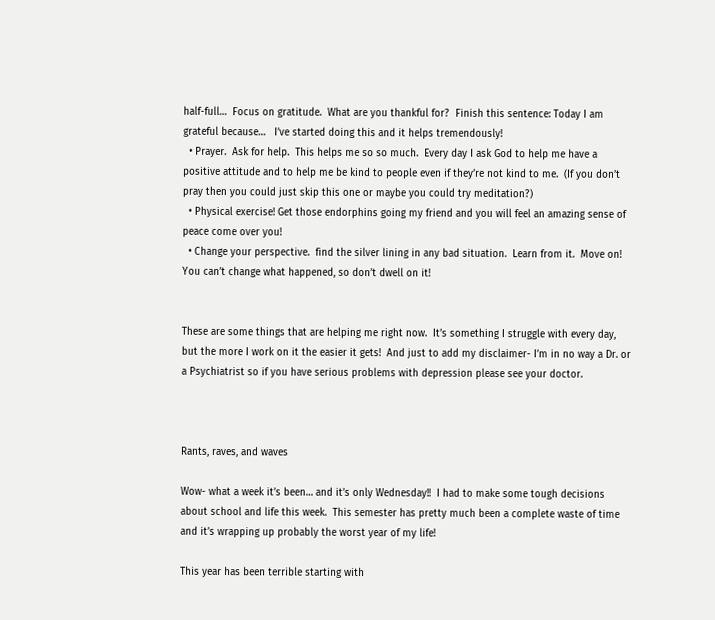half-full…  Focus on gratitude.  What are you thankful for?  Finish this sentence: Today I am grateful because…   I’ve started doing this and it helps tremendously!
  • Prayer.  Ask for help.  This helps me so so much.  Every day I ask God to help me have a positive attitude and to help me be kind to people even if they’re not kind to me.  (If you don’t pray then you could just skip this one or maybe you could try meditation?)
  • Physical exercise! Get those endorphins going my friend and you will feel an amazing sense of peace come over you!
  • Change your perspective.  find the silver lining in any bad situation.  Learn from it.  Move on!  You can’t change what happened, so don’t dwell on it!


These are some things that are helping me right now.  It’s something I struggle with every day, but the more I work on it the easier it gets!  And just to add my disclaimer- I’m in no way a Dr. or a Psychiatrist so if you have serious problems with depression please see your doctor.



Rants, raves, and waves

Wow- what a week it’s been… and it’s only Wednesday!!  I had to make some tough decisions about school and life this week.  This semester has pretty much been a complete waste of time and it’s wrapping up probably the worst year of my life!

This year has been terrible starting with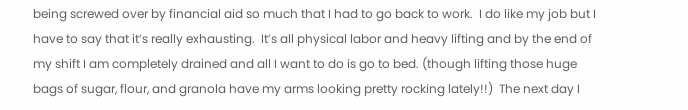being screwed over by financial aid so much that I had to go back to work.  I do like my job but I have to say that it’s really exhausting.  It’s all physical labor and heavy lifting and by the end of my shift I am completely drained and all I want to do is go to bed. (though lifting those huge bags of sugar, flour, and granola have my arms looking pretty rocking lately!!)  The next day I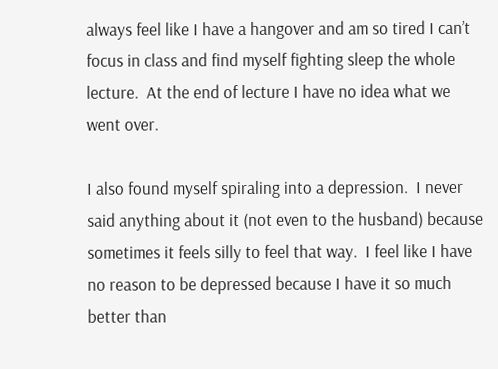always feel like I have a hangover and am so tired I can’t focus in class and find myself fighting sleep the whole lecture.  At the end of lecture I have no idea what we went over.

I also found myself spiraling into a depression.  I never said anything about it (not even to the husband) because sometimes it feels silly to feel that way.  I feel like I have no reason to be depressed because I have it so much better than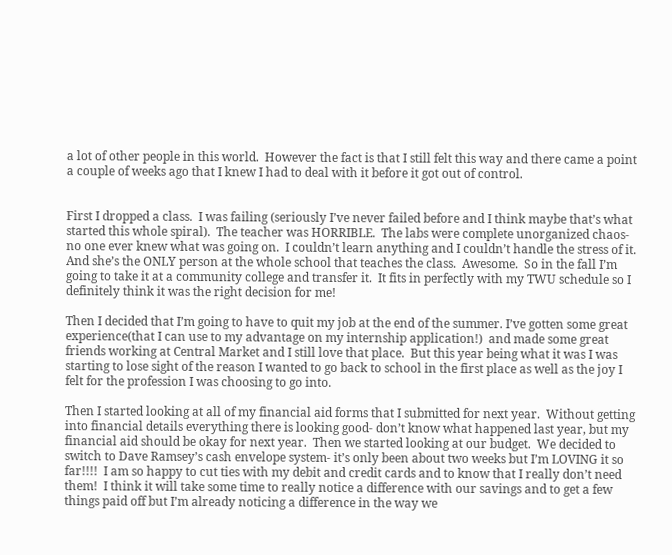a lot of other people in this world.  However the fact is that I still felt this way and there came a point a couple of weeks ago that I knew I had to deal with it before it got out of control.


First I dropped a class.  I was failing (seriously I’ve never failed before and I think maybe that’s what started this whole spiral).  The teacher was HORRIBLE.  The labs were complete unorganized chaos- no one ever knew what was going on.  I couldn’t learn anything and I couldn’t handle the stress of it.  And she’s the ONLY person at the whole school that teaches the class.  Awesome.  So in the fall I’m going to take it at a community college and transfer it.  It fits in perfectly with my TWU schedule so I definitely think it was the right decision for me!

Then I decided that I’m going to have to quit my job at the end of the summer. I’ve gotten some great experience(that I can use to my advantage on my internship application!)  and made some great friends working at Central Market and I still love that place.  But this year being what it was I was starting to lose sight of the reason I wanted to go back to school in the first place as well as the joy I felt for the profession I was choosing to go into.

Then I started looking at all of my financial aid forms that I submitted for next year.  Without getting into financial details everything there is looking good- don’t know what happened last year, but my financial aid should be okay for next year.  Then we started looking at our budget.  We decided to switch to Dave Ramsey’s cash envelope system- it’s only been about two weeks but I’m LOVING it so far!!!!  I am so happy to cut ties with my debit and credit cards and to know that I really don’t need them!  I think it will take some time to really notice a difference with our savings and to get a few things paid off but I’m already noticing a difference in the way we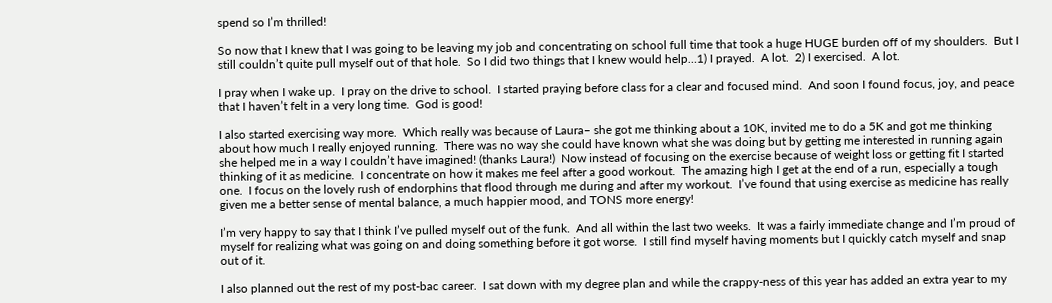spend so I’m thrilled!

So now that I knew that I was going to be leaving my job and concentrating on school full time that took a huge HUGE burden off of my shoulders.  But I still couldn’t quite pull myself out of that hole.  So I did two things that I knew would help…1) I prayed.  A lot.  2) I exercised.  A lot.

I pray when I wake up.  I pray on the drive to school.  I started praying before class for a clear and focused mind.  And soon I found focus, joy, and peace that I haven’t felt in a very long time.  God is good!

I also started exercising way more.  Which really was because of Laura– she got me thinking about a 10K, invited me to do a 5K and got me thinking about how much I really enjoyed running.  There was no way she could have known what she was doing but by getting me interested in running again she helped me in a way I couldn’t have imagined! (thanks Laura!)  Now instead of focusing on the exercise because of weight loss or getting fit I started thinking of it as medicine.  I concentrate on how it makes me feel after a good workout.  The amazing high I get at the end of a run, especially a tough one.  I focus on the lovely rush of endorphins that flood through me during and after my workout.  I’ve found that using exercise as medicine has really given me a better sense of mental balance, a much happier mood, and TONS more energy!

I’m very happy to say that I think I’ve pulled myself out of the funk.  And all within the last two weeks.  It was a fairly immediate change and I’m proud of myself for realizing what was going on and doing something before it got worse.  I still find myself having moments but I quickly catch myself and snap out of it.

I also planned out the rest of my post-bac career.  I sat down with my degree plan and while the crappy-ness of this year has added an extra year to my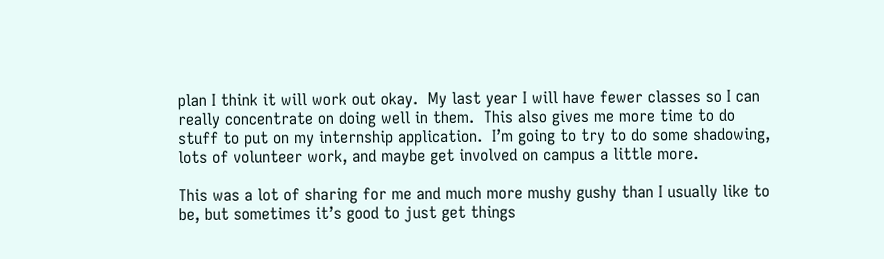plan I think it will work out okay.  My last year I will have fewer classes so I can really concentrate on doing well in them.  This also gives me more time to do stuff to put on my internship application.  I’m going to try to do some shadowing, lots of volunteer work, and maybe get involved on campus a little more.

This was a lot of sharing for me and much more mushy gushy than I usually like to be, but sometimes it’s good to just get things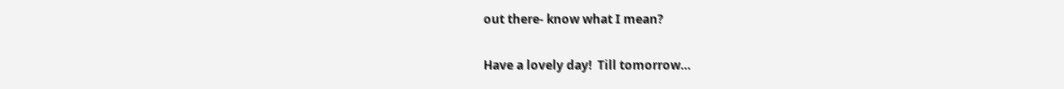out there- know what I mean?

Have a lovely day!  Till tomorrow…